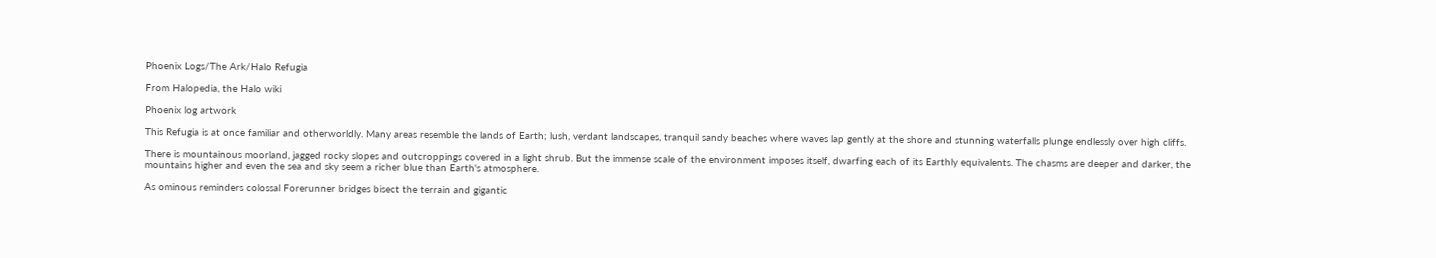Phoenix Logs/The Ark/Halo Refugia

From Halopedia, the Halo wiki

Phoenix log artwork

This Refugia is at once familiar and otherworldly. Many areas resemble the lands of Earth; lush, verdant landscapes, tranquil sandy beaches where waves lap gently at the shore and stunning waterfalls plunge endlessly over high cliffs.

There is mountainous moorland, jagged rocky slopes and outcroppings covered in a light shrub. But the immense scale of the environment imposes itself, dwarfing each of its Earthly equivalents. The chasms are deeper and darker, the mountains higher and even the sea and sky seem a richer blue than Earth's atmosphere.

As ominous reminders colossal Forerunner bridges bisect the terrain and gigantic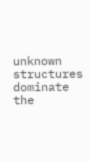unknown structures dominate the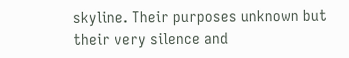skyline. Their purposes unknown but their very silence and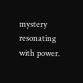mystery resonating with power.